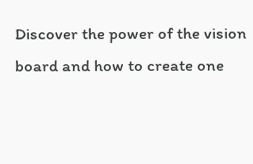Discover the power of the vision board and how to create one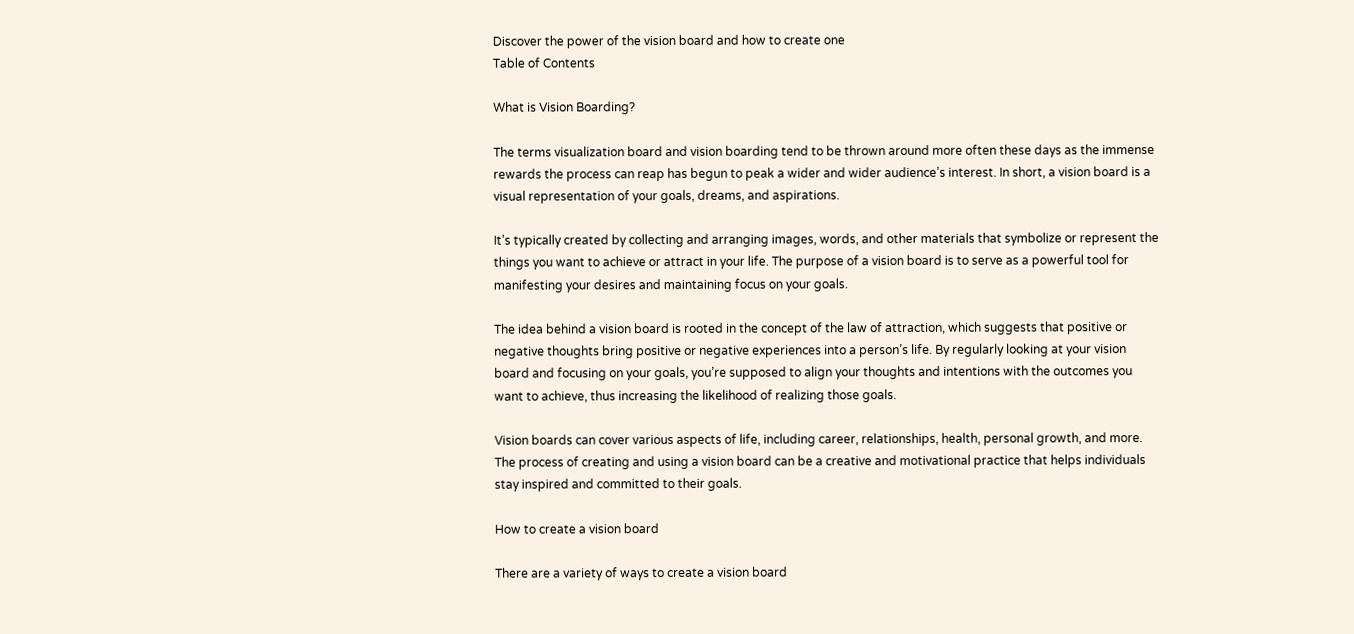Discover the power of the vision board and how to create one
Table of Contents

What is Vision Boarding?

The terms visualization board and vision boarding tend to be thrown around more often these days as the immense rewards the process can reap has begun to peak a wider and wider audience’s interest. In short, a vision board is a visual representation of your goals, dreams, and aspirations.

It’s typically created by collecting and arranging images, words, and other materials that symbolize or represent the things you want to achieve or attract in your life. The purpose of a vision board is to serve as a powerful tool for manifesting your desires and maintaining focus on your goals.

The idea behind a vision board is rooted in the concept of the law of attraction, which suggests that positive or negative thoughts bring positive or negative experiences into a person’s life. By regularly looking at your vision board and focusing on your goals, you’re supposed to align your thoughts and intentions with the outcomes you want to achieve, thus increasing the likelihood of realizing those goals.

Vision boards can cover various aspects of life, including career, relationships, health, personal growth, and more. The process of creating and using a vision board can be a creative and motivational practice that helps individuals stay inspired and committed to their goals.

How to create a vision board

There are a variety of ways to create a vision board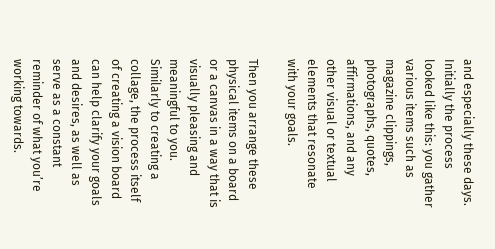and especially these days. Initially the process looked like this: you gather various items such as magazine clippings, photographs, quotes, affirmations, and any other visual or textual elements that resonate with your goals.

Then you arrange these physical items on a board or a canvas in a way that is visually pleasing and meaningful to you. Similarly to creating a collage, the process itself of creating a vision board can help clarify your goals and desires, as well as serve as a constant reminder of what you’re working towards.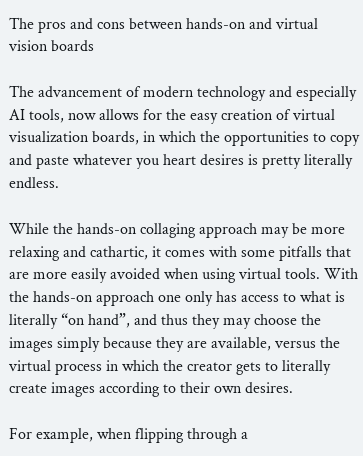The pros and cons between hands-on and virtual vision boards

The advancement of modern technology and especially AI tools, now allows for the easy creation of virtual visualization boards, in which the opportunities to copy and paste whatever you heart desires is pretty literally endless.

While the hands-on collaging approach may be more relaxing and cathartic, it comes with some pitfalls that are more easily avoided when using virtual tools. With the hands-on approach one only has access to what is literally “on hand”, and thus they may choose the images simply because they are available, versus the virtual process in which the creator gets to literally create images according to their own desires.

For example, when flipping through a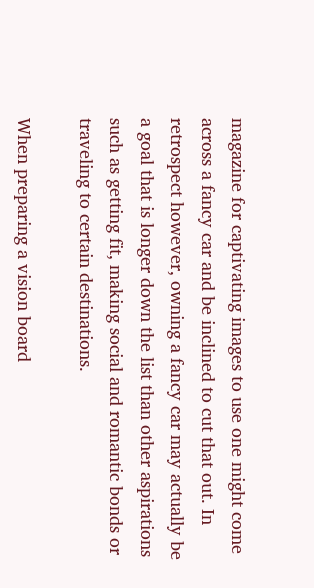magazine for captivating images to use one might come across a fancy car and be inclined to cut that out. In retrospect however, owning a fancy car may actually be a goal that is longer down the list than other aspirations such as getting fit, making social and romantic bonds or traveling to certain destinations.

When preparing a vision board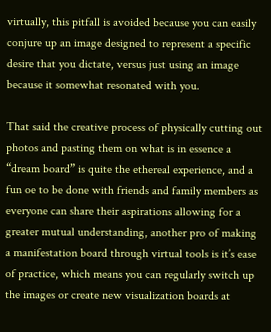virtually, this pitfall is avoided because you can easily conjure up an image designed to represent a specific desire that you dictate, versus just using an image because it somewhat resonated with you.

That said the creative process of physically cutting out photos and pasting them on what is in essence a “dream board” is quite the ethereal experience, and a fun oe to be done with friends and family members as everyone can share their aspirations allowing for a greater mutual understanding, another pro of making a manifestation board through virtual tools is it’s ease of practice, which means you can regularly switch up the images or create new visualization boards at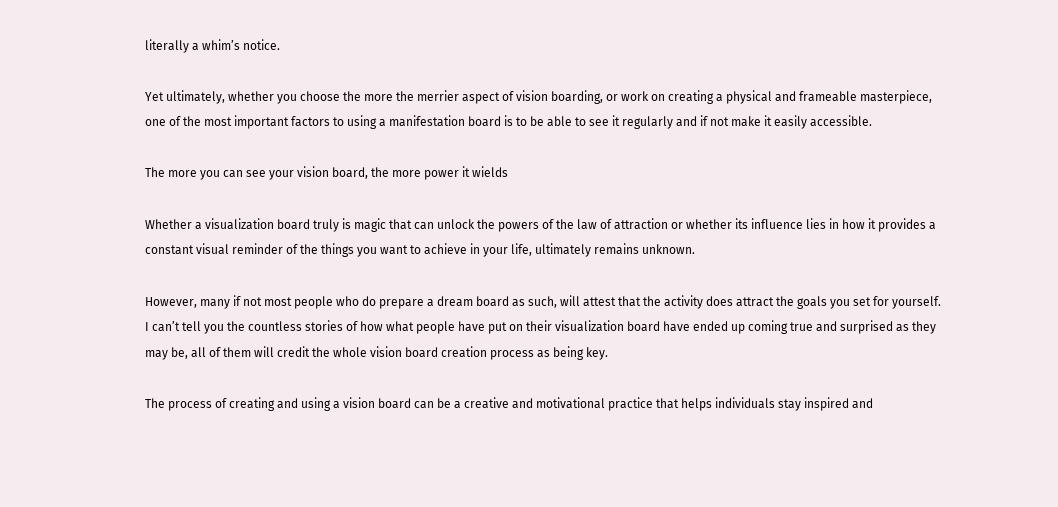literally a whim’s notice.

Yet ultimately, whether you choose the more the merrier aspect of vision boarding, or work on creating a physical and frameable masterpiece, one of the most important factors to using a manifestation board is to be able to see it regularly and if not make it easily accessible.

The more you can see your vision board, the more power it wields

Whether a visualization board truly is magic that can unlock the powers of the law of attraction or whether its influence lies in how it provides a constant visual reminder of the things you want to achieve in your life, ultimately remains unknown.

However, many if not most people who do prepare a dream board as such, will attest that the activity does attract the goals you set for yourself. I can’t tell you the countless stories of how what people have put on their visualization board have ended up coming true and surprised as they may be, all of them will credit the whole vision board creation process as being key.

The process of creating and using a vision board can be a creative and motivational practice that helps individuals stay inspired and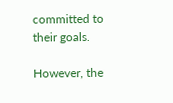committed to their goals.

However, the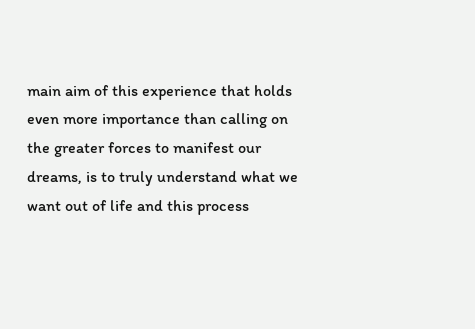main aim of this experience that holds even more importance than calling on the greater forces to manifest our dreams, is to truly understand what we want out of life and this process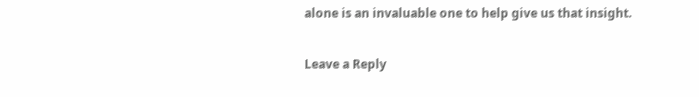alone is an invaluable one to help give us that insight.

Leave a Reply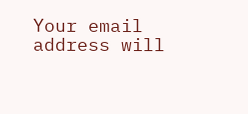Your email address will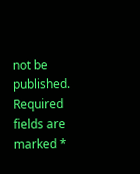not be published. Required fields are marked *